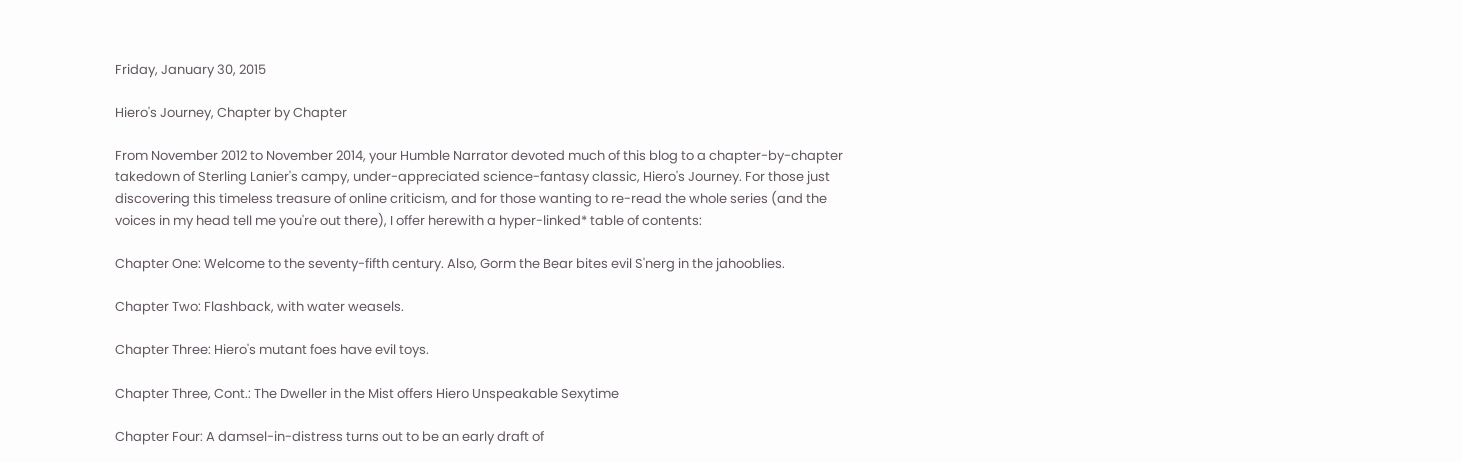Friday, January 30, 2015

Hiero's Journey, Chapter by Chapter

From November 2012 to November 2014, your Humble Narrator devoted much of this blog to a chapter-by-chapter takedown of Sterling Lanier's campy, under-appreciated science-fantasy classic, Hiero's Journey. For those just discovering this timeless treasure of online criticism, and for those wanting to re-read the whole series (and the voices in my head tell me you're out there), I offer herewith a hyper-linked* table of contents:

Chapter One: Welcome to the seventy-fifth century. Also, Gorm the Bear bites evil S'nerg in the jahooblies.

Chapter Two: Flashback, with water weasels.

Chapter Three: Hiero's mutant foes have evil toys.

Chapter Three, Cont.: The Dweller in the Mist offers Hiero Unspeakable Sexytime

Chapter Four: A damsel-in-distress turns out to be an early draft of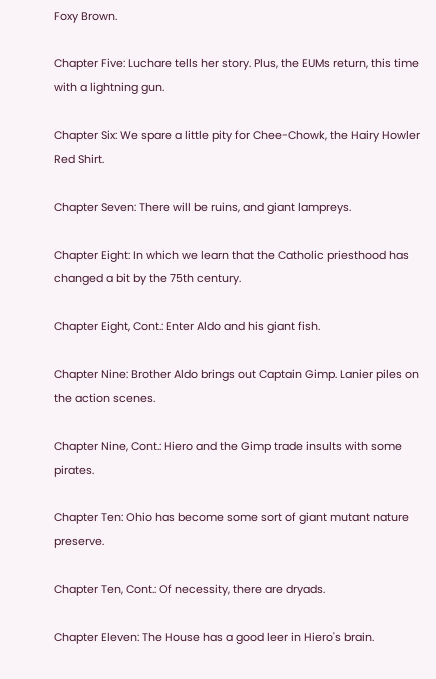Foxy Brown.

Chapter Five: Luchare tells her story. Plus, the EUMs return, this time with a lightning gun.

Chapter Six: We spare a little pity for Chee-Chowk, the Hairy Howler Red Shirt.

Chapter Seven: There will be ruins, and giant lampreys.

Chapter Eight: In which we learn that the Catholic priesthood has changed a bit by the 75th century.

Chapter Eight, Cont.: Enter Aldo and his giant fish.

Chapter Nine: Brother Aldo brings out Captain Gimp. Lanier piles on the action scenes.

Chapter Nine, Cont.: Hiero and the Gimp trade insults with some pirates.

Chapter Ten: Ohio has become some sort of giant mutant nature preserve.

Chapter Ten, Cont.: Of necessity, there are dryads.

Chapter Eleven: The House has a good leer in Hiero's brain.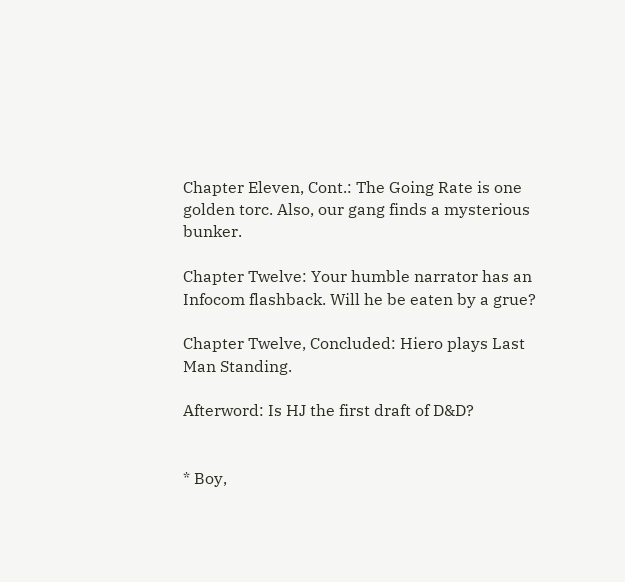Chapter Eleven, Cont.: The Going Rate is one golden torc. Also, our gang finds a mysterious bunker.

Chapter Twelve: Your humble narrator has an Infocom flashback. Will he be eaten by a grue?

Chapter Twelve, Concluded: Hiero plays Last Man Standing.

Afterword: Is HJ the first draft of D&D?


* Boy,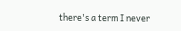there's a term I never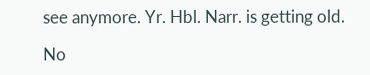see anymore. Yr. Hbl. Narr. is getting old.

No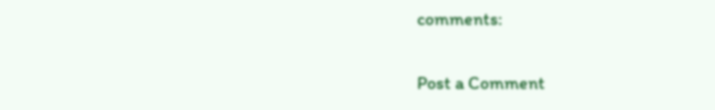comments:

Post a Comment